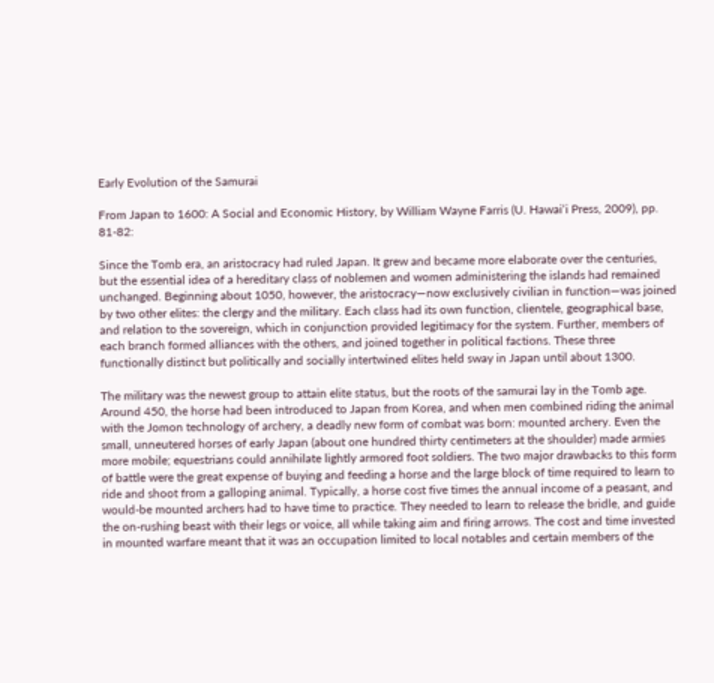Early Evolution of the Samurai

From Japan to 1600: A Social and Economic History, by William Wayne Farris (U. Hawai‘i Press, 2009), pp. 81-82:

Since the Tomb era, an aristocracy had ruled Japan. It grew and became more elaborate over the centuries, but the essential idea of a hereditary class of noblemen and women administering the islands had remained unchanged. Beginning about 1050, however, the aristocracy—now exclusively civilian in function—was joined by two other elites: the clergy and the military. Each class had its own function, clientele, geographical base, and relation to the sovereign, which in conjunction provided legitimacy for the system. Further, members of each branch formed alliances with the others, and joined together in political factions. These three functionally distinct but politically and socially intertwined elites held sway in Japan until about 1300.

The military was the newest group to attain elite status, but the roots of the samurai lay in the Tomb age. Around 450, the horse had been introduced to Japan from Korea, and when men combined riding the animal with the Jomon technology of archery, a deadly new form of combat was born: mounted archery. Even the small, unneutered horses of early Japan (about one hundred thirty centimeters at the shoulder) made armies more mobile; equestrians could annihilate lightly armored foot soldiers. The two major drawbacks to this form of battle were the great expense of buying and feeding a horse and the large block of time required to learn to ride and shoot from a galloping animal. Typically, a horse cost five times the annual income of a peasant, and would-be mounted archers had to have time to practice. They needed to learn to release the bridle, and guide the on-rushing beast with their legs or voice, all while taking aim and firing arrows. The cost and time invested in mounted warfare meant that it was an occupation limited to local notables and certain members of the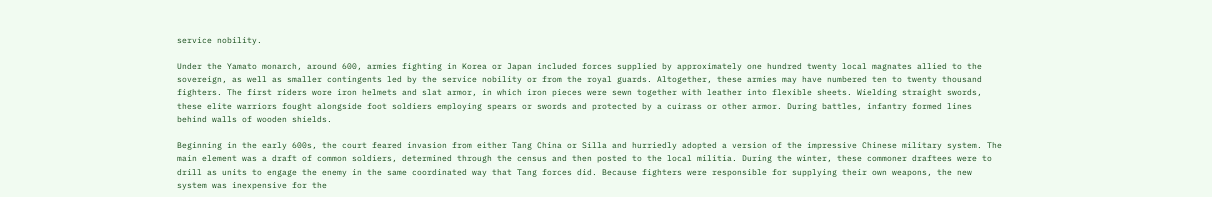service nobility.

Under the Yamato monarch, around 600, armies fighting in Korea or Japan included forces supplied by approximately one hundred twenty local magnates allied to the sovereign, as well as smaller contingents led by the service nobility or from the royal guards. Altogether, these armies may have numbered ten to twenty thousand fighters. The first riders wore iron helmets and slat armor, in which iron pieces were sewn together with leather into flexible sheets. Wielding straight swords, these elite warriors fought alongside foot soldiers employing spears or swords and protected by a cuirass or other armor. During battles, infantry formed lines behind walls of wooden shields.

Beginning in the early 600s, the court feared invasion from either Tang China or Silla and hurriedly adopted a version of the impressive Chinese military system. The main element was a draft of common soldiers, determined through the census and then posted to the local militia. During the winter, these commoner draftees were to drill as units to engage the enemy in the same coordinated way that Tang forces did. Because fighters were responsible for supplying their own weapons, the new system was inexpensive for the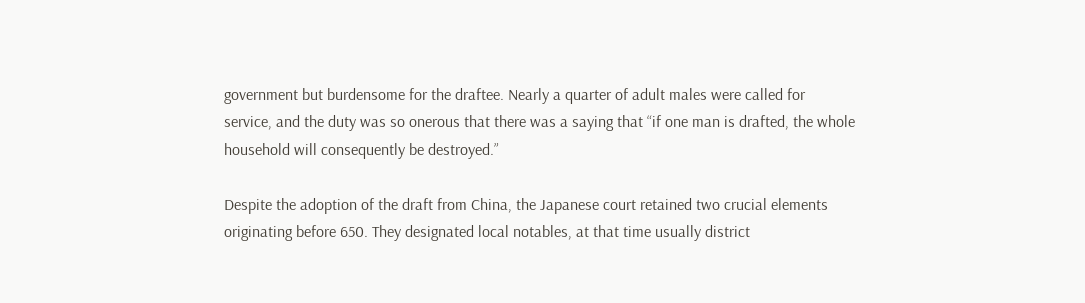government but burdensome for the draftee. Nearly a quarter of adult males were called for service, and the duty was so onerous that there was a saying that “if one man is drafted, the whole household will consequently be destroyed.”

Despite the adoption of the draft from China, the Japanese court retained two crucial elements originating before 650. They designated local notables, at that time usually district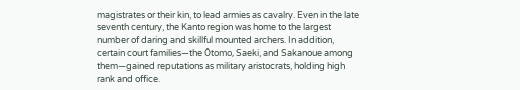magistrates or their kin, to lead armies as cavalry. Even in the late seventh century, the Kanto region was home to the largest number of daring and skillful mounted archers. In addition, certain court families—the Ōtomo, Saeki, and Sakanoue among them—gained reputations as military aristocrats, holding high rank and office.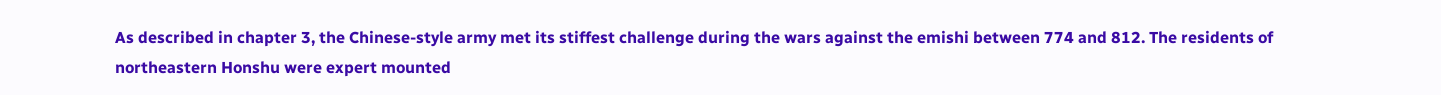As described in chapter 3, the Chinese-style army met its stiffest challenge during the wars against the emishi between 774 and 812. The residents of northeastern Honshu were expert mounted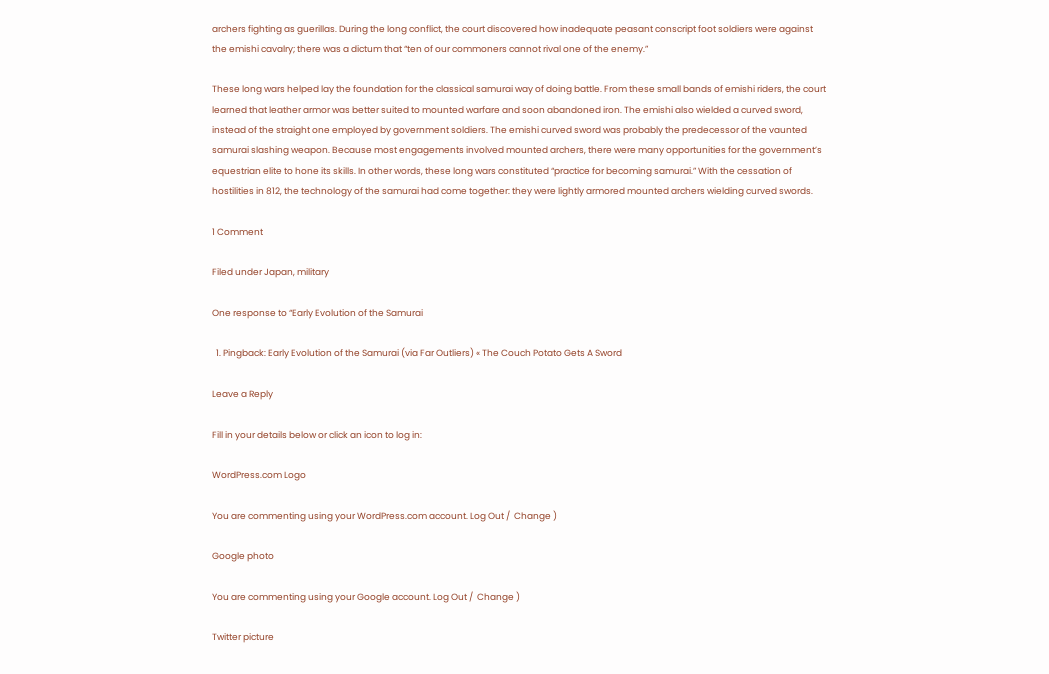archers fighting as guerillas. During the long conflict, the court discovered how inadequate peasant conscript foot soldiers were against the emishi cavalry; there was a dictum that “ten of our commoners cannot rival one of the enemy.”

These long wars helped lay the foundation for the classical samurai way of doing battle. From these small bands of emishi riders, the court learned that leather armor was better suited to mounted warfare and soon abandoned iron. The emishi also wielded a curved sword, instead of the straight one employed by government soldiers. The emishi curved sword was probably the predecessor of the vaunted samurai slashing weapon. Because most engagements involved mounted archers, there were many opportunities for the government’s equestrian elite to hone its skills. In other words, these long wars constituted “practice for becoming samurai.” With the cessation of hostilities in 812, the technology of the samurai had come together: they were lightly armored mounted archers wielding curved swords.

1 Comment

Filed under Japan, military

One response to “Early Evolution of the Samurai

  1. Pingback: Early Evolution of the Samurai (via Far Outliers) « The Couch Potato Gets A Sword

Leave a Reply

Fill in your details below or click an icon to log in:

WordPress.com Logo

You are commenting using your WordPress.com account. Log Out /  Change )

Google photo

You are commenting using your Google account. Log Out /  Change )

Twitter picture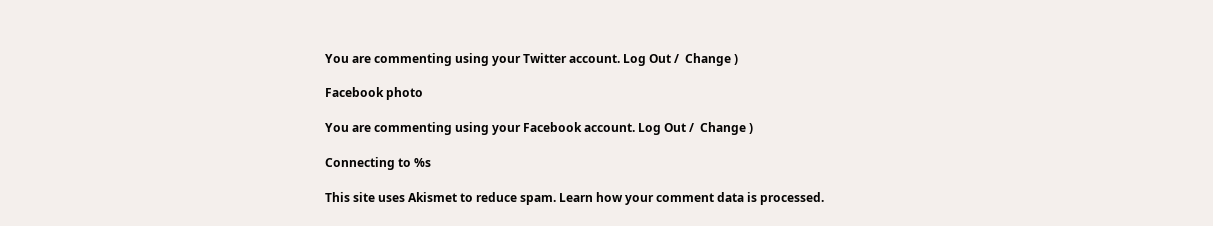You are commenting using your Twitter account. Log Out /  Change )

Facebook photo

You are commenting using your Facebook account. Log Out /  Change )

Connecting to %s

This site uses Akismet to reduce spam. Learn how your comment data is processed.